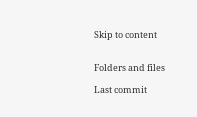Skip to content


Folders and files

Last commit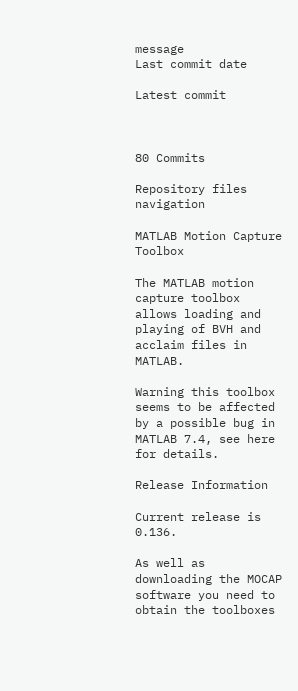message
Last commit date

Latest commit



80 Commits

Repository files navigation

MATLAB Motion Capture Toolbox

The MATLAB motion capture toolbox allows loading and playing of BVH and acclaim files in MATLAB.

Warning this toolbox seems to be affected by a possible bug in MATLAB 7.4, see here for details.

Release Information

Current release is 0.136.

As well as downloading the MOCAP software you need to obtain the toolboxes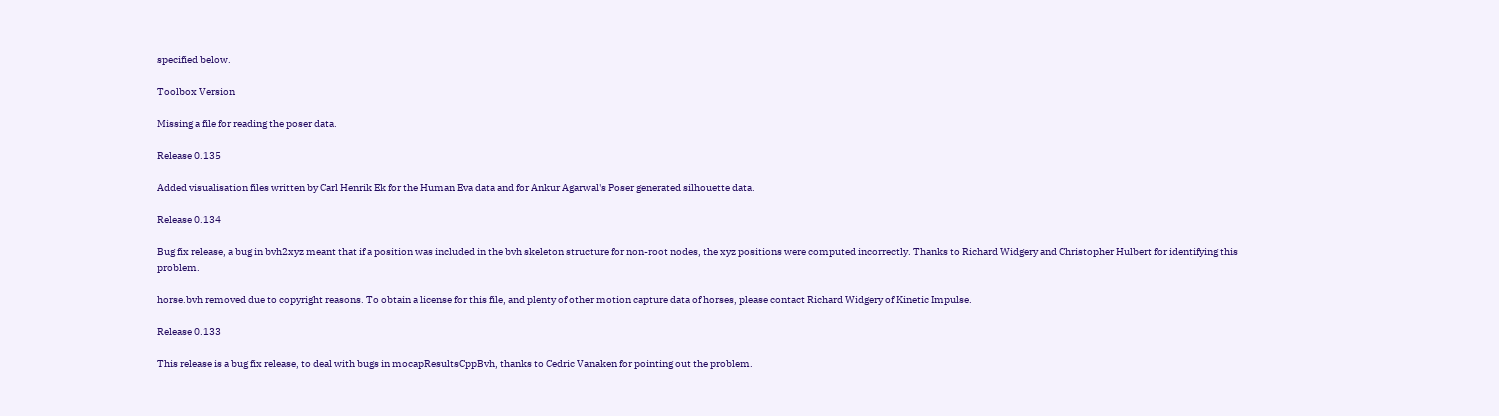specified below.

Toolbox Version

Missing a file for reading the poser data.

Release 0.135

Added visualisation files written by Carl Henrik Ek for the Human Eva data and for Ankur Agarwal's Poser generated silhouette data.

Release 0.134

Bug fix release, a bug in bvh2xyz meant that if a position was included in the bvh skeleton structure for non-root nodes, the xyz positions were computed incorrectly. Thanks to Richard Widgery and Christopher Hulbert for identifying this problem.

horse.bvh removed due to copyright reasons. To obtain a license for this file, and plenty of other motion capture data of horses, please contact Richard Widgery of Kinetic Impulse.

Release 0.133

This release is a bug fix release, to deal with bugs in mocapResultsCppBvh, thanks to Cedric Vanaken for pointing out the problem.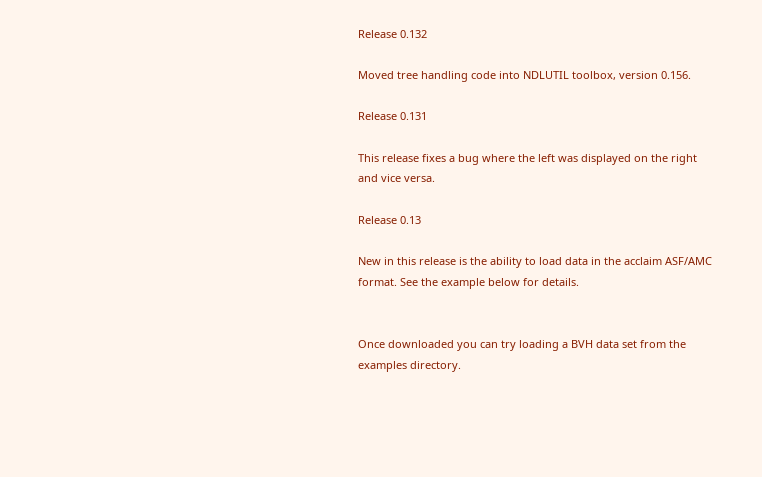Release 0.132

Moved tree handling code into NDLUTIL toolbox, version 0.156.

Release 0.131

This release fixes a bug where the left was displayed on the right and vice versa.

Release 0.13

New in this release is the ability to load data in the acclaim ASF/AMC format. See the example below for details.


Once downloaded you can try loading a BVH data set from the examples directory.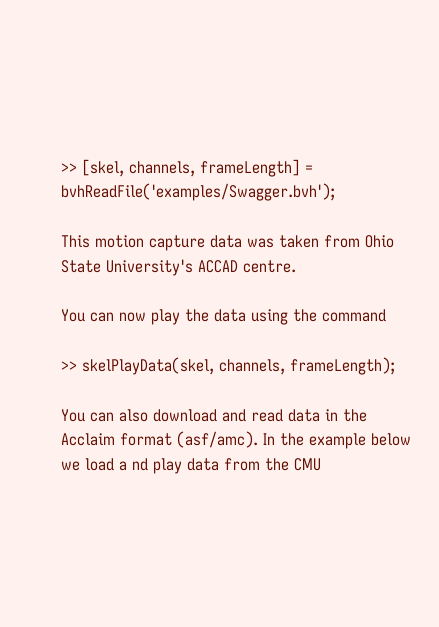>> [skel, channels, frameLength] = bvhReadFile('examples/Swagger.bvh');

This motion capture data was taken from Ohio State University's ACCAD centre.

You can now play the data using the command

>> skelPlayData(skel, channels, frameLength);

You can also download and read data in the Acclaim format (asf/amc). In the example below we load a nd play data from the CMU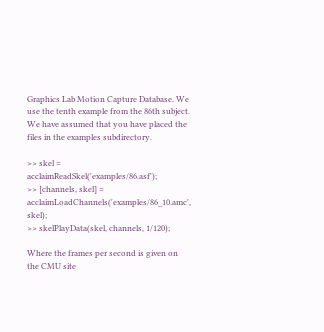Graphics Lab Motion Capture Database. We use the tenth example from the 86th subject. We have assumed that you have placed the files in the examples subdirectory.

>> skel = acclaimReadSkel('examples/86.asf');
>> [channels, skel] = acclaimLoadChannels('examples/86_10.amc', skel);
>> skelPlayData(skel, channels, 1/120);

Where the frames per second is given on the CMU site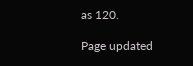as 120.

Page updated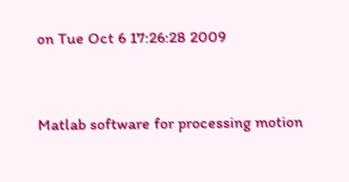on Tue Oct 6 17:26:28 2009


Matlab software for processing motion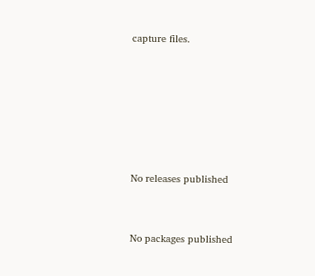capture files.






No releases published


No packages published